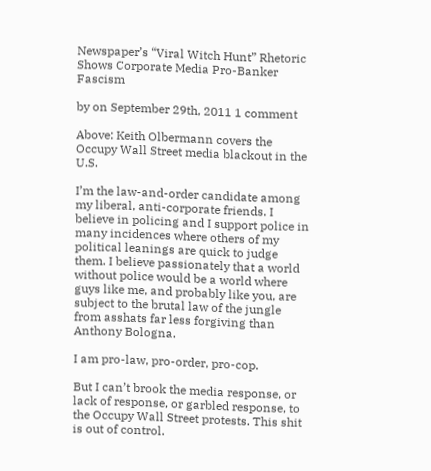Newspaper’s “Viral Witch Hunt” Rhetoric Shows Corporate Media Pro-Banker Fascism

by on September 29th, 2011 1 comment

Above: Keith Olbermann covers the Occupy Wall Street media blackout in the U.S.

I’m the law-and-order candidate among my liberal, anti-corporate friends. I believe in policing and I support police in many incidences where others of my political leanings are quick to judge them. I believe passionately that a world without police would be a world where guys like me, and probably like you, are subject to the brutal law of the jungle from asshats far less forgiving than Anthony Bologna.

I am pro-law, pro-order, pro-cop.

But I can’t brook the media response, or lack of response, or garbled response, to the Occupy Wall Street protests. This shit is out of control.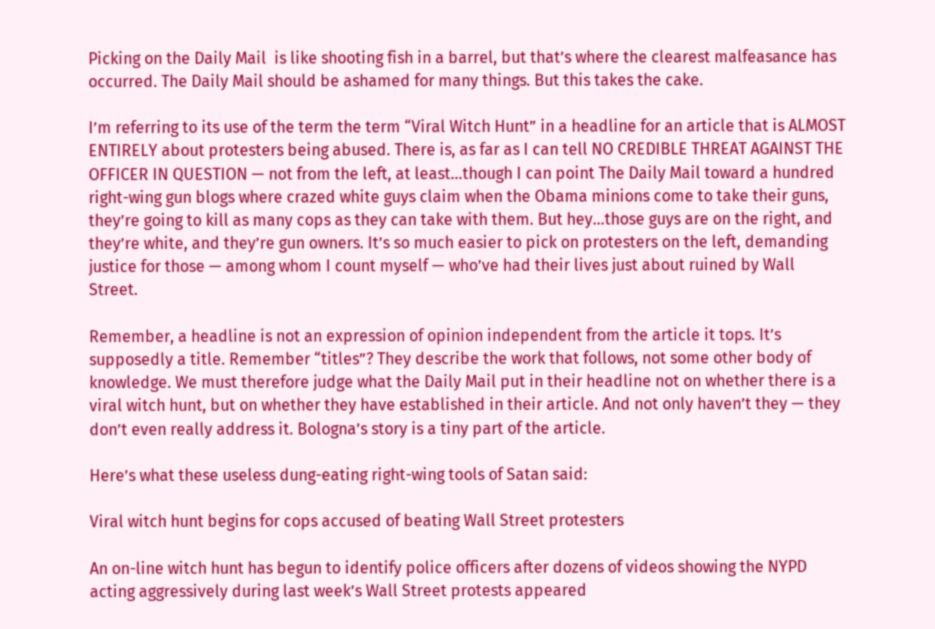Picking on the Daily Mail  is like shooting fish in a barrel, but that’s where the clearest malfeasance has occurred. The Daily Mail should be ashamed for many things. But this takes the cake.

I’m referring to its use of the term the term “Viral Witch Hunt” in a headline for an article that is ALMOST ENTIRELY about protesters being abused. There is, as far as I can tell NO CREDIBLE THREAT AGAINST THE OFFICER IN QUESTION — not from the left, at least…though I can point The Daily Mail toward a hundred right-wing gun blogs where crazed white guys claim when the Obama minions come to take their guns, they’re going to kill as many cops as they can take with them. But hey…those guys are on the right, and they’re white, and they’re gun owners. It’s so much easier to pick on protesters on the left, demanding justice for those — among whom I count myself — who’ve had their lives just about ruined by Wall Street.

Remember, a headline is not an expression of opinion independent from the article it tops. It’s supposedly a title. Remember “titles”? They describe the work that follows, not some other body of knowledge. We must therefore judge what the Daily Mail put in their headline not on whether there is a viral witch hunt, but on whether they have established in their article. And not only haven’t they — they don’t even really address it. Bologna’s story is a tiny part of the article.

Here’s what these useless dung-eating right-wing tools of Satan said:

Viral witch hunt begins for cops accused of beating Wall Street protesters

An on-line witch hunt has begun to identify police officers after dozens of videos showing the NYPD acting aggressively during last week’s Wall Street protests appeared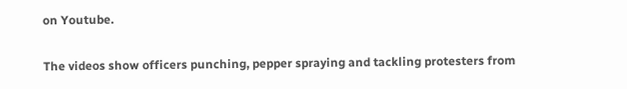on Youtube.

The videos show officers punching, pepper spraying and tackling protesters from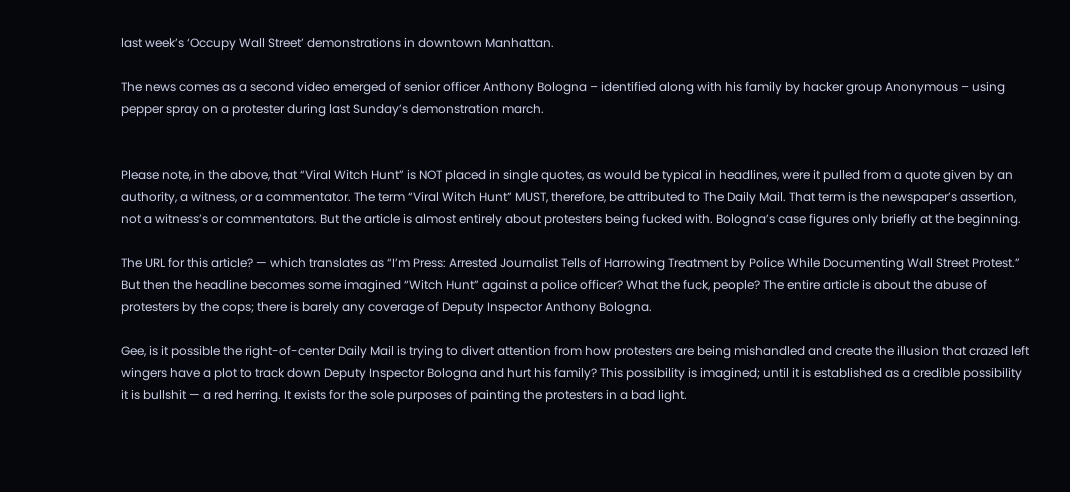last week’s ‘Occupy Wall Street’ demonstrations in downtown Manhattan.

The news comes as a second video emerged of senior officer Anthony Bologna – identified along with his family by hacker group Anonymous – using pepper spray on a protester during last Sunday’s demonstration march.


Please note, in the above, that “Viral Witch Hunt” is NOT placed in single quotes, as would be typical in headlines, were it pulled from a quote given by an authority, a witness, or a commentator. The term “Viral Witch Hunt” MUST, therefore, be attributed to The Daily Mail. That term is the newspaper’s assertion, not a witness’s or commentators. But the article is almost entirely about protesters being fucked with. Bologna’s case figures only briefly at the beginning.

The URL for this article? — which translates as “I’m Press: Arrested Journalist Tells of Harrowing Treatment by Police While Documenting Wall Street Protest.” But then the headline becomes some imagined “Witch Hunt” against a police officer? What the fuck, people? The entire article is about the abuse of protesters by the cops; there is barely any coverage of Deputy Inspector Anthony Bologna.

Gee, is it possible the right-of-center Daily Mail is trying to divert attention from how protesters are being mishandled and create the illusion that crazed left wingers have a plot to track down Deputy Inspector Bologna and hurt his family? This possibility is imagined; until it is established as a credible possibility it is bullshit — a red herring. It exists for the sole purposes of painting the protesters in a bad light.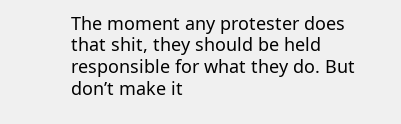The moment any protester does that shit, they should be held responsible for what they do. But don’t make it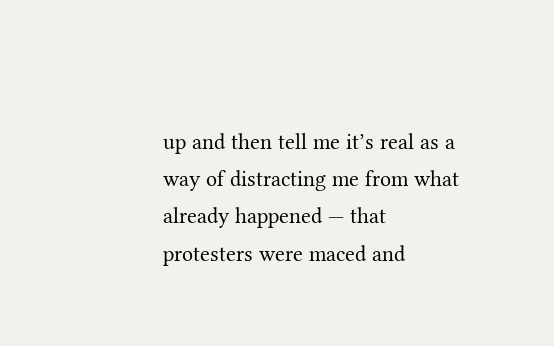up and then tell me it’s real as a way of distracting me from what already happened — that protesters were maced and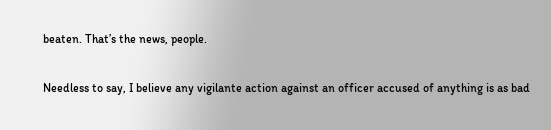beaten. That’s the news, people.

Needless to say, I believe any vigilante action against an officer accused of anything is as bad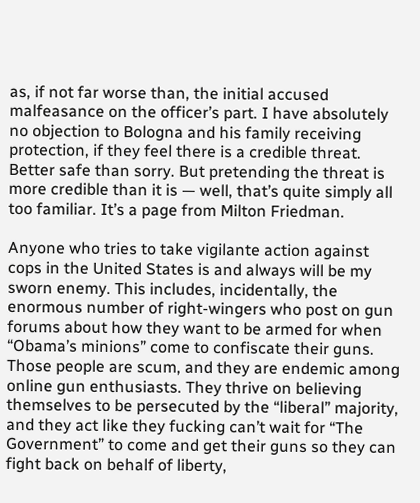as, if not far worse than, the initial accused malfeasance on the officer’s part. I have absolutely no objection to Bologna and his family receiving protection, if they feel there is a credible threat. Better safe than sorry. But pretending the threat is more credible than it is — well, that’s quite simply all too familiar. It’s a page from Milton Friedman.

Anyone who tries to take vigilante action against cops in the United States is and always will be my sworn enemy. This includes, incidentally, the enormous number of right-wingers who post on gun forums about how they want to be armed for when “Obama’s minions” come to confiscate their guns. Those people are scum, and they are endemic among online gun enthusiasts. They thrive on believing themselves to be persecuted by the “liberal” majority, and they act like they fucking can’t wait for “The Government” to come and get their guns so they can fight back on behalf of liberty,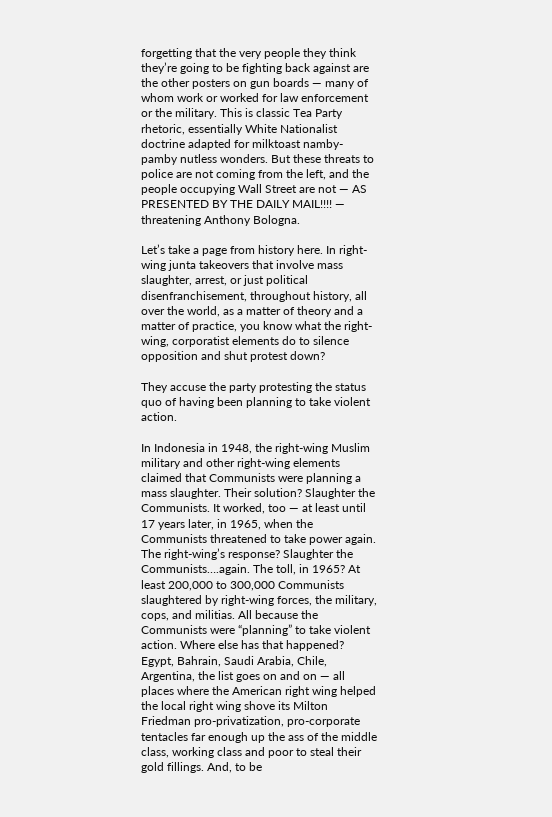forgetting that the very people they think they’re going to be fighting back against are the other posters on gun boards — many of whom work or worked for law enforcement or the military. This is classic Tea Party rhetoric, essentially White Nationalist doctrine adapted for milktoast namby-pamby nutless wonders. But these threats to police are not coming from the left, and the people occupying Wall Street are not — AS PRESENTED BY THE DAILY MAIL!!!! — threatening Anthony Bologna.

Let’s take a page from history here. In right-wing junta takeovers that involve mass slaughter, arrest, or just political disenfranchisement, throughout history, all over the world, as a matter of theory and a matter of practice, you know what the right-wing, corporatist elements do to silence opposition and shut protest down?

They accuse the party protesting the status quo of having been planning to take violent action.

In Indonesia in 1948, the right-wing Muslim military and other right-wing elements claimed that Communists were planning a mass slaughter. Their solution? Slaughter the Communists. It worked, too — at least until 17 years later, in 1965, when the Communists threatened to take power again. The right-wing’s response? Slaughter the Communists….again. The toll, in 1965? At least 200,000 to 300,000 Communists slaughtered by right-wing forces, the military, cops, and militias. All because the Communists were “planning” to take violent action. Where else has that happened? Egypt, Bahrain, Saudi Arabia, Chile, Argentina, the list goes on and on — all places where the American right wing helped the local right wing shove its Milton Friedman pro-privatization, pro-corporate tentacles far enough up the ass of the middle class, working class and poor to steal their gold fillings. And, to be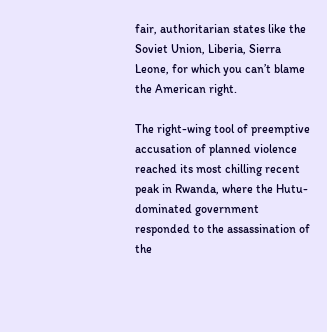fair, authoritarian states like the Soviet Union, Liberia, Sierra Leone, for which you can’t blame the American right.

The right-wing tool of preemptive accusation of planned violence reached its most chilling recent peak in Rwanda, where the Hutu-dominated government responded to the assassination of the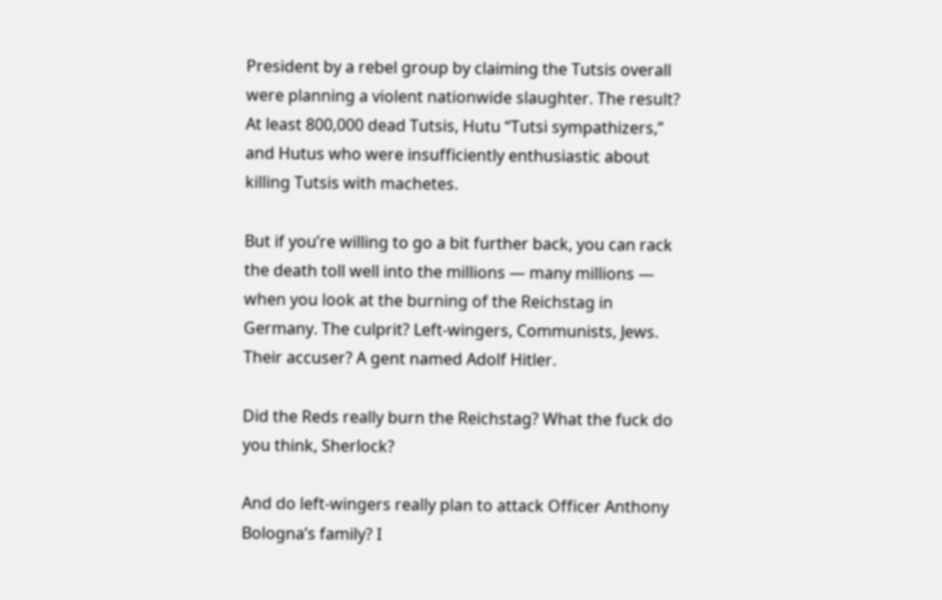President by a rebel group by claiming the Tutsis overall were planning a violent nationwide slaughter. The result? At least 800,000 dead Tutsis, Hutu “Tutsi sympathizers,” and Hutus who were insufficiently enthusiastic about killing Tutsis with machetes.

But if you’re willing to go a bit further back, you can rack the death toll well into the millions — many millions — when you look at the burning of the Reichstag in Germany. The culprit? Left-wingers, Communists, Jews. Their accuser? A gent named Adolf Hitler.

Did the Reds really burn the Reichstag? What the fuck do you think, Sherlock?

And do left-wingers really plan to attack Officer Anthony Bologna’s family? I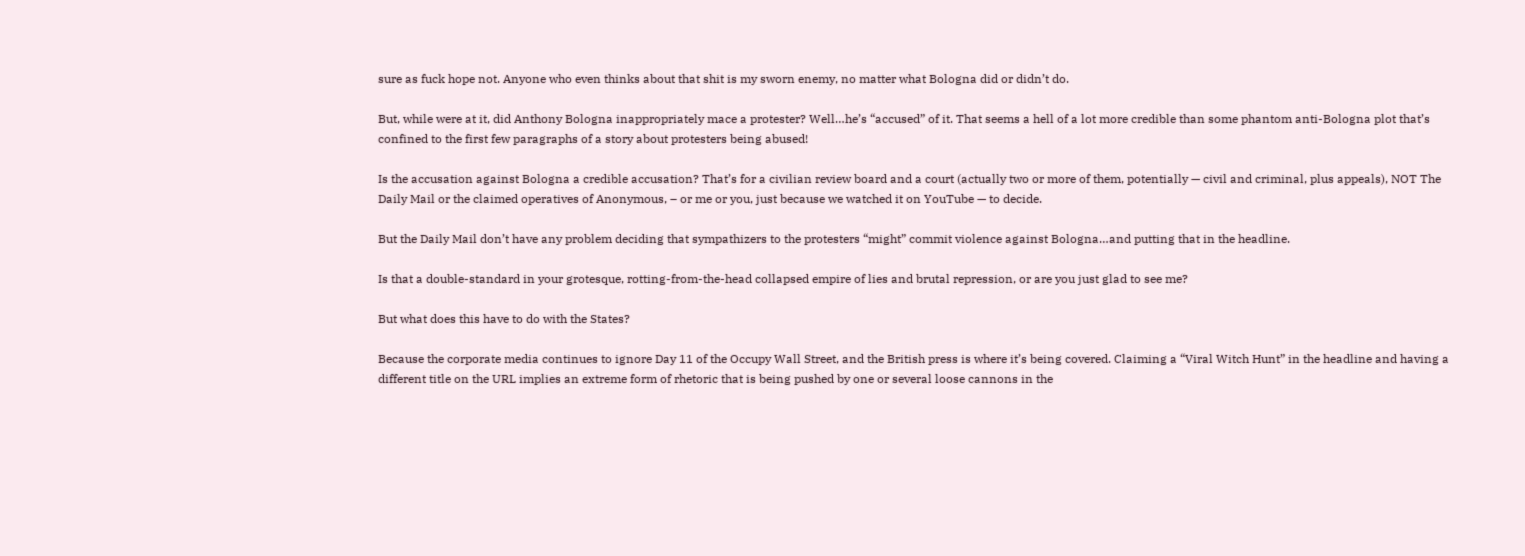sure as fuck hope not. Anyone who even thinks about that shit is my sworn enemy, no matter what Bologna did or didn’t do.

But, while were at it, did Anthony Bologna inappropriately mace a protester? Well…he’s “accused” of it. That seems a hell of a lot more credible than some phantom anti-Bologna plot that’s confined to the first few paragraphs of a story about protesters being abused!

Is the accusation against Bologna a credible accusation? That’s for a civilian review board and a court (actually two or more of them, potentially — civil and criminal, plus appeals), NOT The Daily Mail or the claimed operatives of Anonymous, – or me or you, just because we watched it on YouTube — to decide.

But the Daily Mail don’t have any problem deciding that sympathizers to the protesters “might” commit violence against Bologna…and putting that in the headline.

Is that a double-standard in your grotesque, rotting-from-the-head collapsed empire of lies and brutal repression, or are you just glad to see me?

But what does this have to do with the States?

Because the corporate media continues to ignore Day 11 of the Occupy Wall Street, and the British press is where it’s being covered. Claiming a “Viral Witch Hunt” in the headline and having a different title on the URL implies an extreme form of rhetoric that is being pushed by one or several loose cannons in the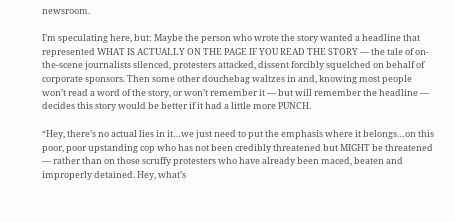newsroom.

I’m speculating here, but: Maybe the person who wrote the story wanted a headline that represented WHAT IS ACTUALLY ON THE PAGE IF YOU READ THE STORY — the tale of on-the-scene journalists silenced, protesters attacked, dissent forcibly squelched on behalf of corporate sponsors. Then some other douchebag waltzes in and, knowing most people won’t read a word of the story, or won’t remember it — but will remember the headline — decides this story would be better if it had a little more PUNCH.

“Hey, there’s no actual lies in it…we just need to put the emphasis where it belongs…on this poor, poor upstanding cop who has not been credibly threatened but MIGHT be threatened — rather than on those scruffy protesters who have already been maced, beaten and improperly detained. Hey, what’s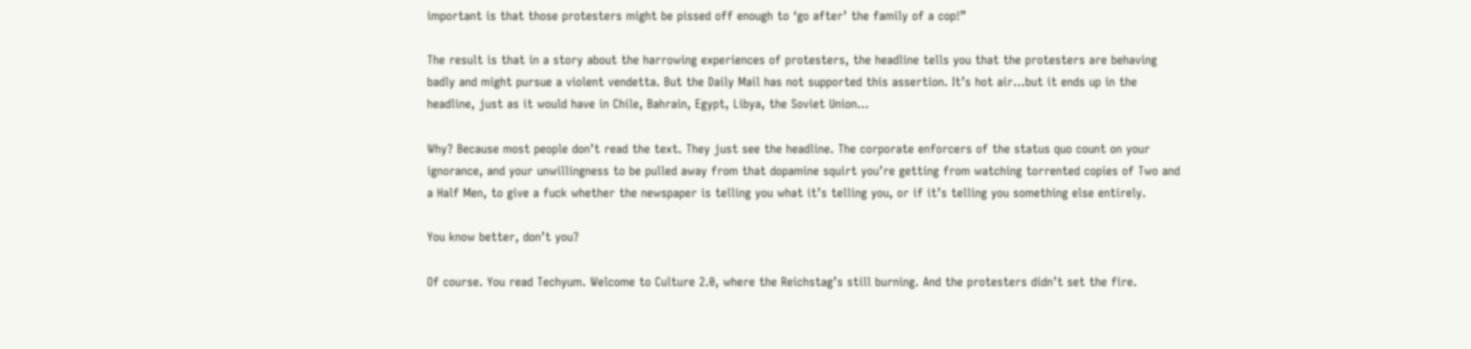important is that those protesters might be pissed off enough to ‘go after’ the family of a cop!”

The result is that in a story about the harrowing experiences of protesters, the headline tells you that the protesters are behaving badly and might pursue a violent vendetta. But the Daily Mail has not supported this assertion. It’s hot air…but it ends up in the headline, just as it would have in Chile, Bahrain, Egypt, Libya, the Soviet Union…

Why? Because most people don’t read the text. They just see the headline. The corporate enforcers of the status quo count on your ignorance, and your unwillingness to be pulled away from that dopamine squirt you’re getting from watching torrented copies of Two and a Half Men, to give a fuck whether the newspaper is telling you what it’s telling you, or if it’s telling you something else entirely.

You know better, don’t you?

Of course. You read Techyum. Welcome to Culture 2.0, where the Reichstag’s still burning. And the protesters didn’t set the fire.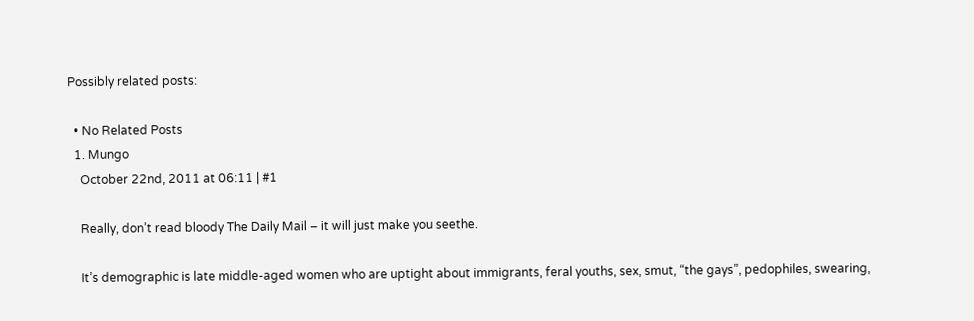Possibly related posts:

  • No Related Posts
  1. Mungo
    October 22nd, 2011 at 06:11 | #1

    Really, don’t read bloody The Daily Mail – it will just make you seethe.

    It’s demographic is late middle-aged women who are uptight about immigrants, feral youths, sex, smut, “the gays”, pedophiles, swearing,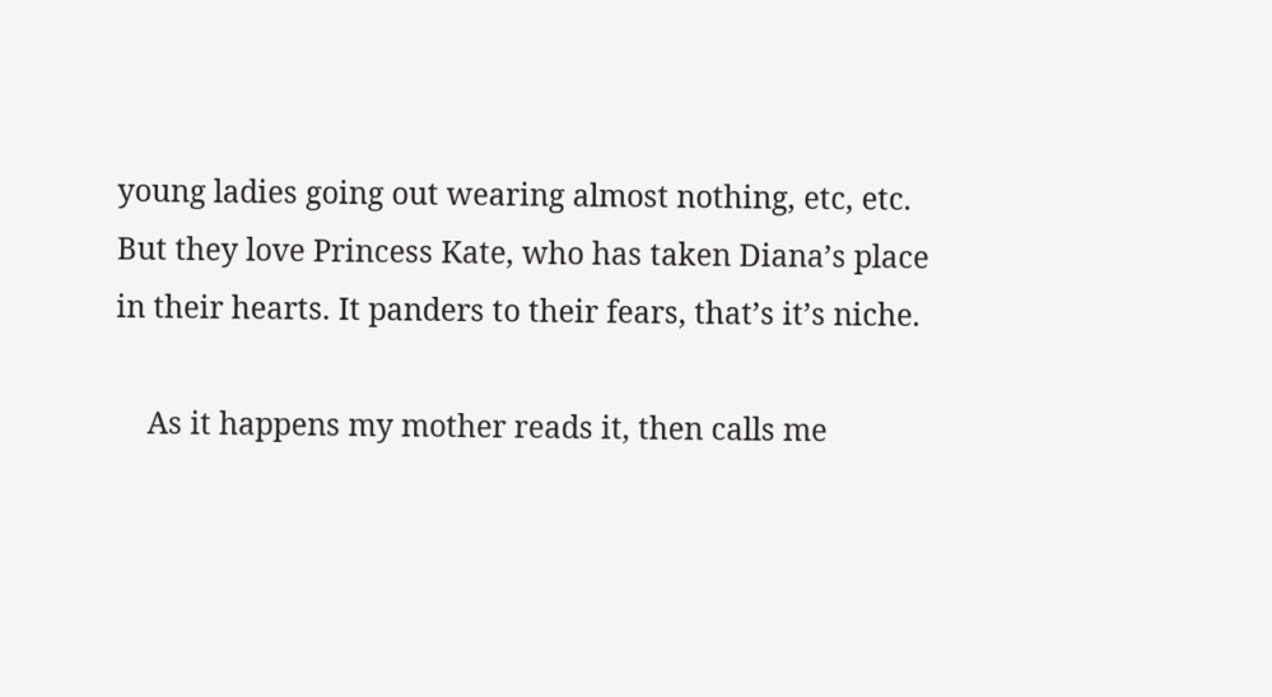young ladies going out wearing almost nothing, etc, etc. But they love Princess Kate, who has taken Diana’s place in their hearts. It panders to their fears, that’s it’s niche.

    As it happens my mother reads it, then calls me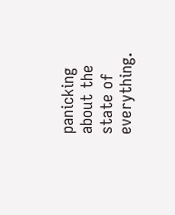panicking about the state of everything.